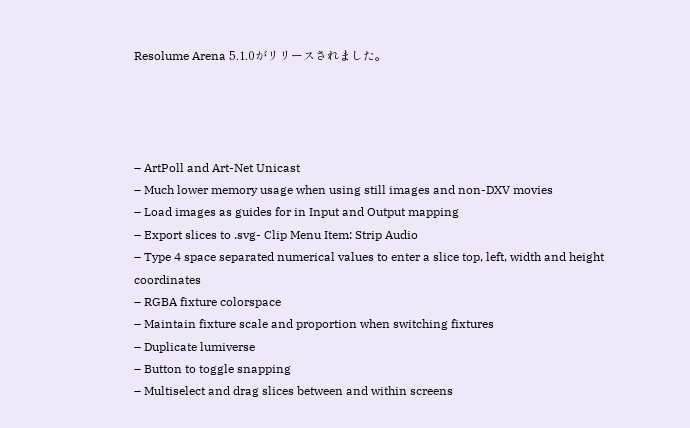Resolume Arena 5.1.0がリリースされました。




– ArtPoll and Art-Net Unicast
– Much lower memory usage when using still images and non-DXV movies
– Load images as guides for in Input and Output mapping
– Export slices to .svg- Clip Menu Item: Strip Audio
– Type 4 space separated numerical values to enter a slice top, left, width and height coordinates
– RGBA fixture colorspace
– Maintain fixture scale and proportion when switching fixtures
– Duplicate lumiverse
– Button to toggle snapping
– Multiselect and drag slices between and within screens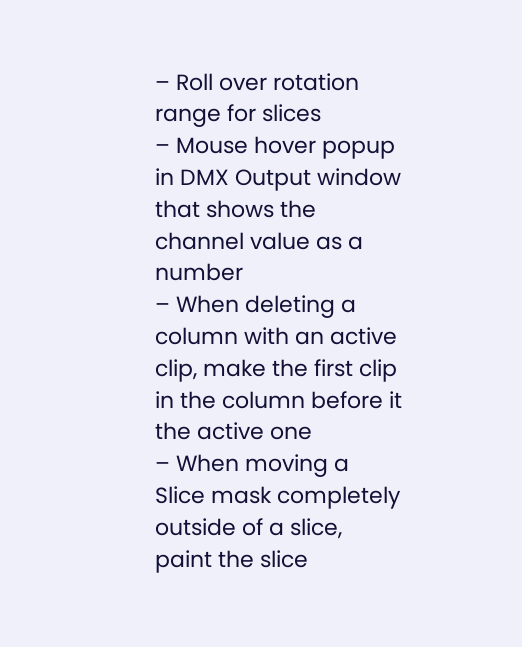– Roll over rotation range for slices
– Mouse hover popup in DMX Output window that shows the channel value as a number
– When deleting a column with an active clip, make the first clip in the column before it the active one
– When moving a Slice mask completely outside of a slice, paint the slice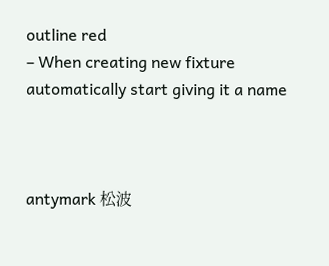outline red
– When creating new fixture automatically start giving it a name



antymark 松波